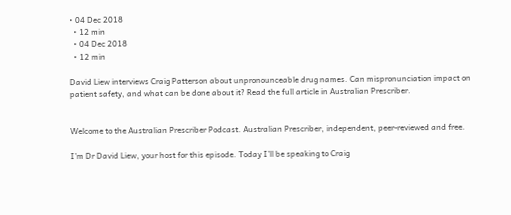• 04 Dec 2018
  • 12 min
  • 04 Dec 2018
  • 12 min

David Liew interviews Craig Patterson about unpronounceable drug names. Can mispronunciation impact on patient safety, and what can be done about it? Read the full article in Australian Prescriber.


Welcome to the Australian Prescriber Podcast. Australian Prescriber, independent, peer-reviewed and free.

I’m Dr David Liew, your host for this episode. Today I’ll be speaking to Craig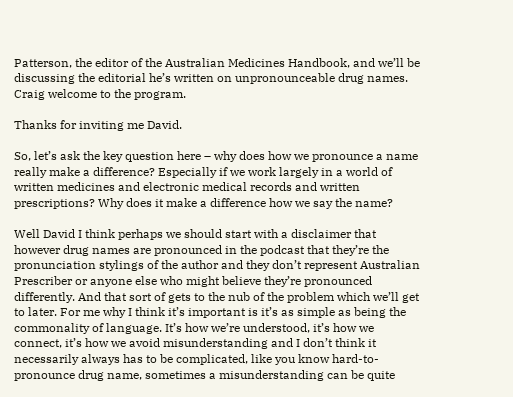Patterson, the editor of the Australian Medicines Handbook, and we’ll be discussing the editorial he’s written on unpronounceable drug names. Craig welcome to the program.

Thanks for inviting me David.

So, let’s ask the key question here – why does how we pronounce a name really make a difference? Especially if we work largely in a world of written medicines and electronic medical records and written prescriptions? Why does it make a difference how we say the name?

Well David I think perhaps we should start with a disclaimer that however drug names are pronounced in the podcast that they’re the pronunciation stylings of the author and they don’t represent Australian Prescriber or anyone else who might believe they’re pronounced differently. And that sort of gets to the nub of the problem which we’ll get to later. For me why I think it’s important is it’s as simple as being the commonality of language. It’s how we’re understood, it’s how we connect, it’s how we avoid misunderstanding and I don’t think it necessarily always has to be complicated, like you know hard-to-pronounce drug name, sometimes a misunderstanding can be quite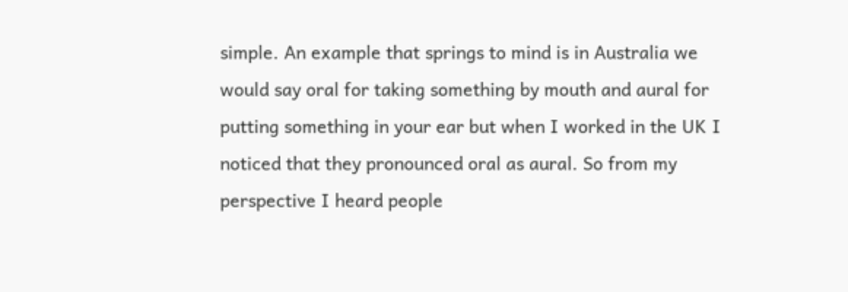simple. An example that springs to mind is in Australia we would say oral for taking something by mouth and aural for putting something in your ear but when I worked in the UK I noticed that they pronounced oral as aural. So from my perspective I heard people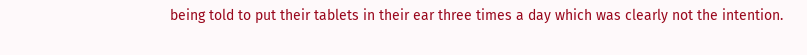being told to put their tablets in their ear three times a day which was clearly not the intention.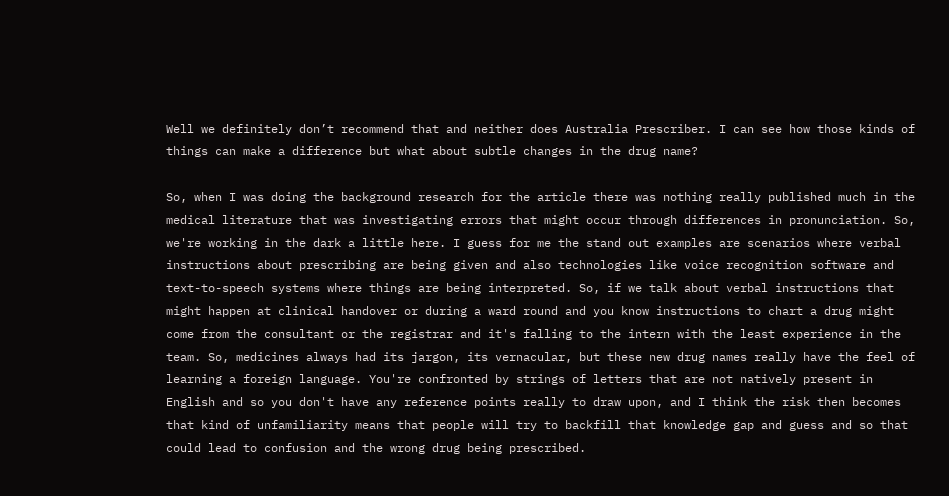Well we definitely don’t recommend that and neither does Australia Prescriber. I can see how those kinds of things can make a difference but what about subtle changes in the drug name?

So, when I was doing the background research for the article there was nothing really published much in the medical literature that was investigating errors that might occur through differences in pronunciation. So, we're working in the dark a little here. I guess for me the stand out examples are scenarios where verbal instructions about prescribing are being given and also technologies like voice recognition software and text-to-speech systems where things are being interpreted. So, if we talk about verbal instructions that might happen at clinical handover or during a ward round and you know instructions to chart a drug might come from the consultant or the registrar and it's falling to the intern with the least experience in the team. So, medicines always had its jargon, its vernacular, but these new drug names really have the feel of learning a foreign language. You're confronted by strings of letters that are not natively present in English and so you don't have any reference points really to draw upon, and I think the risk then becomes that kind of unfamiliarity means that people will try to backfill that knowledge gap and guess and so that could lead to confusion and the wrong drug being prescribed.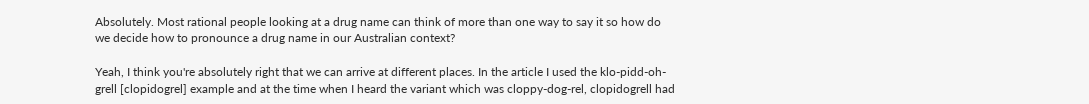Absolutely. Most rational people looking at a drug name can think of more than one way to say it so how do we decide how to pronounce a drug name in our Australian context?

Yeah, I think you're absolutely right that we can arrive at different places. In the article I used the klo-pidd-oh-grell [clopidogrel] example and at the time when I heard the variant which was cloppy-dog-rel, clopidogrell had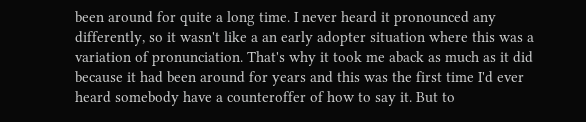been around for quite a long time. I never heard it pronounced any differently, so it wasn't like a an early adopter situation where this was a variation of pronunciation. That's why it took me aback as much as it did because it had been around for years and this was the first time I'd ever heard somebody have a counteroffer of how to say it. But to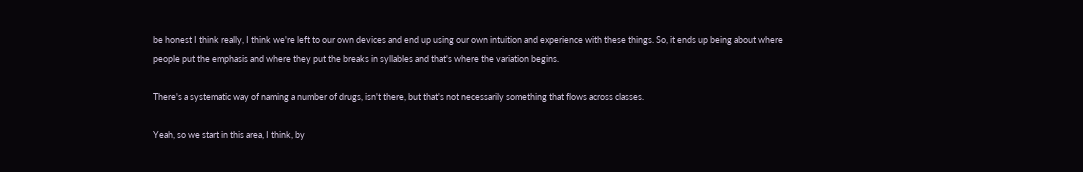be honest I think really, I think we're left to our own devices and end up using our own intuition and experience with these things. So, it ends up being about where people put the emphasis and where they put the breaks in syllables and that's where the variation begins.

There's a systematic way of naming a number of drugs, isn't there, but that's not necessarily something that flows across classes.

Yeah, so we start in this area, I think, by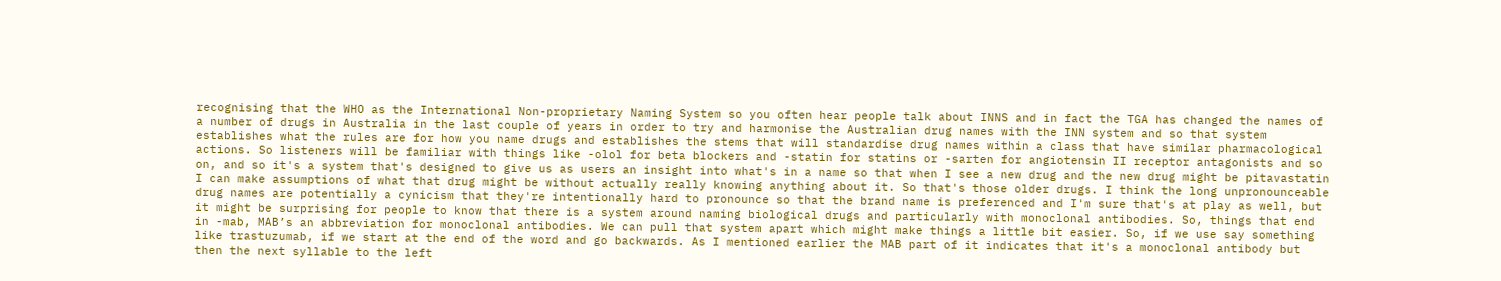recognising that the WHO as the International Non-proprietary Naming System so you often hear people talk about INNS and in fact the TGA has changed the names of a number of drugs in Australia in the last couple of years in order to try and harmonise the Australian drug names with the INN system and so that system establishes what the rules are for how you name drugs and establishes the stems that will standardise drug names within a class that have similar pharmacological actions. So listeners will be familiar with things like -olol for beta blockers and -statin for statins or -sarten for angiotensin II receptor antagonists and so on, and so it's a system that's designed to give us as users an insight into what's in a name so that when I see a new drug and the new drug might be pitavastatin I can make assumptions of what that drug might be without actually really knowing anything about it. So that's those older drugs. I think the long unpronounceable drug names are potentially a cynicism that they're intentionally hard to pronounce so that the brand name is preferenced and I'm sure that's at play as well, but it might be surprising for people to know that there is a system around naming biological drugs and particularly with monoclonal antibodies. So, things that end in -mab, MAB’s an abbreviation for monoclonal antibodies. We can pull that system apart which might make things a little bit easier. So, if we use say something like trastuzumab, if we start at the end of the word and go backwards. As I mentioned earlier the MAB part of it indicates that it's a monoclonal antibody but then the next syllable to the left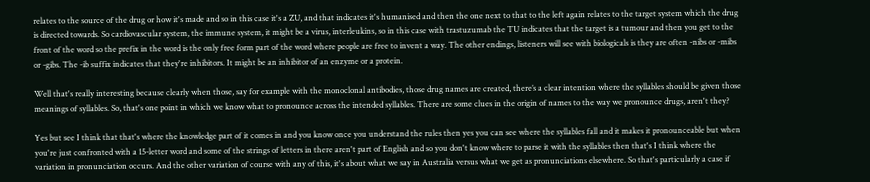relates to the source of the drug or how it's made and so in this case it's a ZU, and that indicates it's humanised and then the one next to that to the left again relates to the target system which the drug is directed towards. So cardiovascular system, the immune system, it might be a virus, interleukins, so in this case with trastuzumab the TU indicates that the target is a tumour and then you get to the front of the word so the prefix in the word is the only free form part of the word where people are free to invent a way. The other endings, listeners will see with biologicals is they are often -nibs or -mibs or -gibs. The -ib suffix indicates that they're inhibitors. It might be an inhibitor of an enzyme or a protein.

Well that's really interesting because clearly when those, say for example with the monoclonal antibodies, those drug names are created, there’s a clear intention where the syllables should be given those meanings of syllables. So, that's one point in which we know what to pronounce across the intended syllables. There are some clues in the origin of names to the way we pronounce drugs, aren't they?

Yes but see I think that that's where the knowledge part of it comes in and you know once you understand the rules then yes you can see where the syllables fall and it makes it pronounceable but when you're just confronted with a 15-letter word and some of the strings of letters in there aren't part of English and so you don't know where to parse it with the syllables then that's I think where the variation in pronunciation occurs. And the other variation of course with any of this, it's about what we say in Australia versus what we get as pronunciations elsewhere. So that's particularly a case if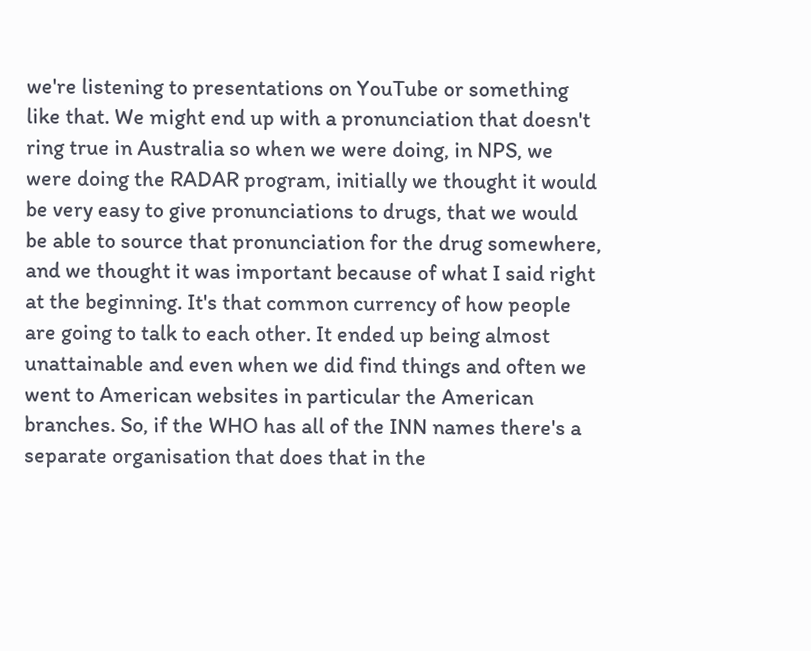we're listening to presentations on YouTube or something like that. We might end up with a pronunciation that doesn't ring true in Australia so when we were doing, in NPS, we were doing the RADAR program, initially we thought it would be very easy to give pronunciations to drugs, that we would be able to source that pronunciation for the drug somewhere, and we thought it was important because of what I said right at the beginning. It's that common currency of how people are going to talk to each other. It ended up being almost unattainable and even when we did find things and often we went to American websites in particular the American branches. So, if the WHO has all of the INN names there's a separate organisation that does that in the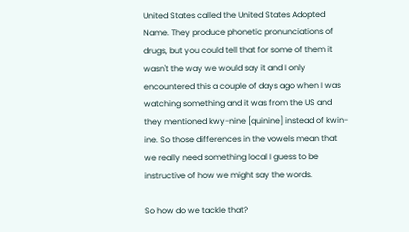United States called the United States Adopted Name. They produce phonetic pronunciations of drugs, but you could tell that for some of them it wasn't the way we would say it and I only encountered this a couple of days ago when I was watching something and it was from the US and they mentioned kwy-nine [quinine] instead of kwin-ine. So those differences in the vowels mean that we really need something local I guess to be instructive of how we might say the words.

So how do we tackle that?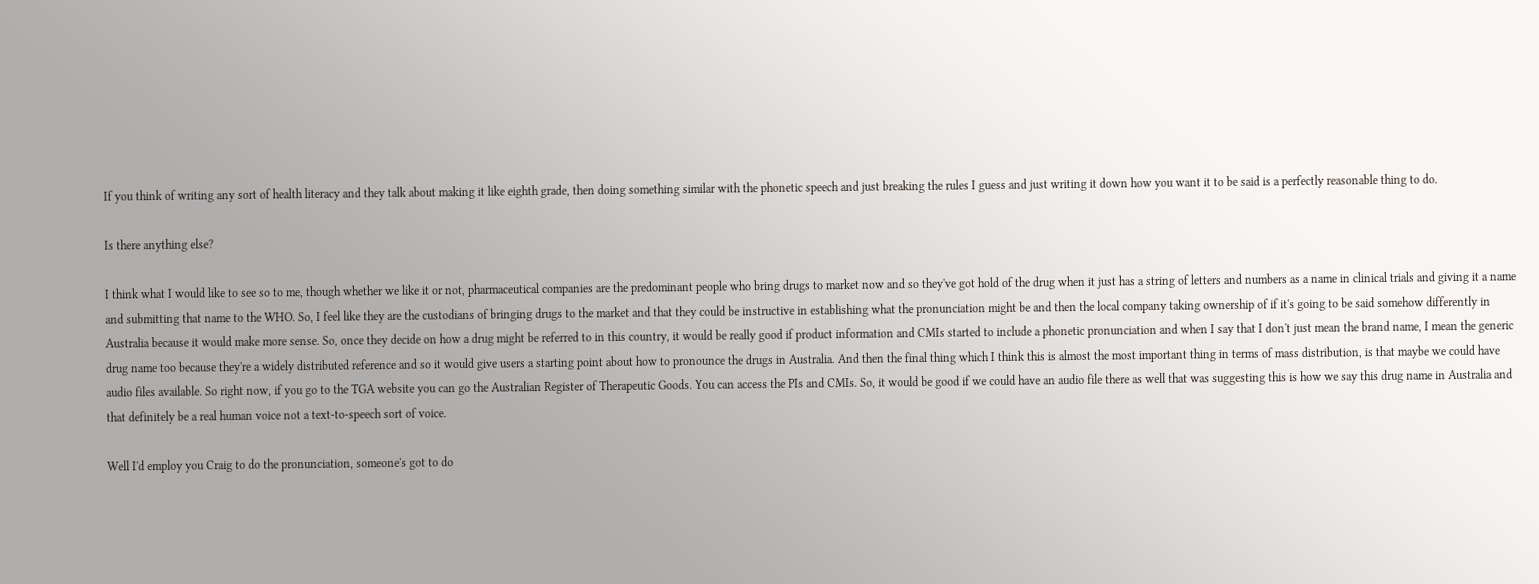If you think of writing any sort of health literacy and they talk about making it like eighth grade, then doing something similar with the phonetic speech and just breaking the rules I guess and just writing it down how you want it to be said is a perfectly reasonable thing to do.

Is there anything else?

I think what I would like to see so to me, though whether we like it or not, pharmaceutical companies are the predominant people who bring drugs to market now and so they've got hold of the drug when it just has a string of letters and numbers as a name in clinical trials and giving it a name and submitting that name to the WHO. So, I feel like they are the custodians of bringing drugs to the market and that they could be instructive in establishing what the pronunciation might be and then the local company taking ownership of if it's going to be said somehow differently in Australia because it would make more sense. So, once they decide on how a drug might be referred to in this country, it would be really good if product information and CMIs started to include a phonetic pronunciation and when I say that I don't just mean the brand name, I mean the generic drug name too because they're a widely distributed reference and so it would give users a starting point about how to pronounce the drugs in Australia. And then the final thing which I think this is almost the most important thing in terms of mass distribution, is that maybe we could have audio files available. So right now, if you go to the TGA website you can go the Australian Register of Therapeutic Goods. You can access the PIs and CMIs. So, it would be good if we could have an audio file there as well that was suggesting this is how we say this drug name in Australia and that definitely be a real human voice not a text-to-speech sort of voice.

Well I'd employ you Craig to do the pronunciation, someone's got to do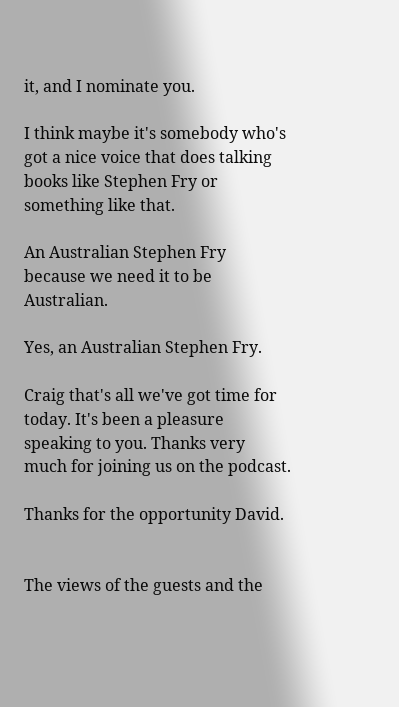it, and I nominate you.

I think maybe it's somebody who's got a nice voice that does talking books like Stephen Fry or something like that.

An Australian Stephen Fry because we need it to be Australian.

Yes, an Australian Stephen Fry.

Craig that's all we've got time for today. It's been a pleasure speaking to you. Thanks very much for joining us on the podcast.

Thanks for the opportunity David.


The views of the guests and the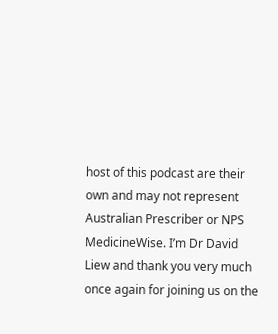host of this podcast are their own and may not represent Australian Prescriber or NPS MedicineWise. I’m Dr David Liew and thank you very much once again for joining us on the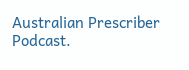Australian Prescriber Podcast.